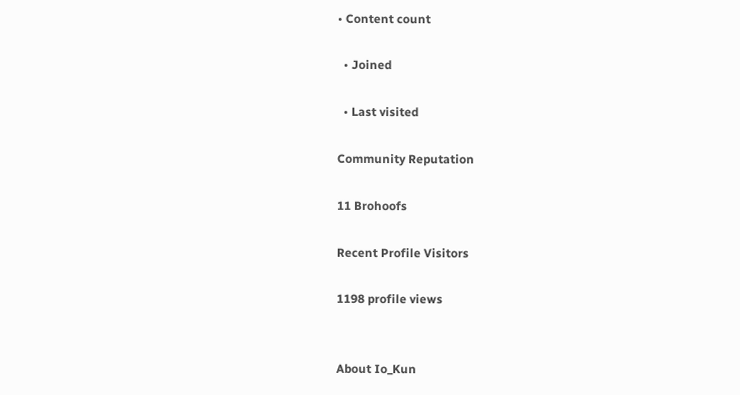• Content count

  • Joined

  • Last visited

Community Reputation

11 Brohoofs

Recent Profile Visitors

1198 profile views


About Io_Kun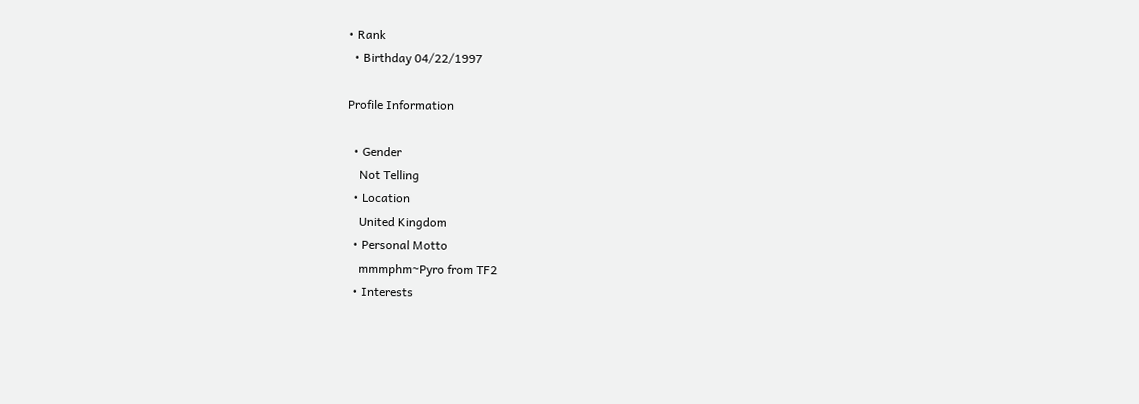• Rank
  • Birthday 04/22/1997

Profile Information

  • Gender
    Not Telling
  • Location
    United Kingdom
  • Personal Motto
    mmmphm~Pyro from TF2
  • Interests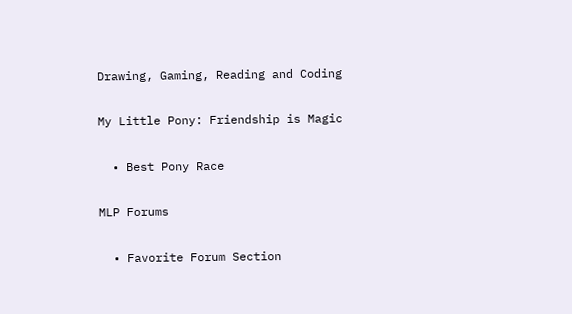Drawing, Gaming, Reading and Coding

My Little Pony: Friendship is Magic

  • Best Pony Race

MLP Forums

  • Favorite Forum Section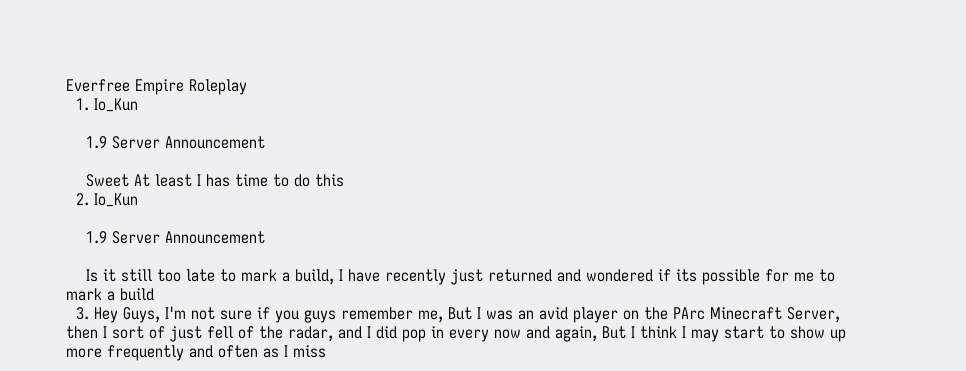Everfree Empire Roleplay
  1. Io_Kun

    1.9 Server Announcement

    Sweet At least I has time to do this
  2. Io_Kun

    1.9 Server Announcement

    Is it still too late to mark a build, I have recently just returned and wondered if its possible for me to mark a build
  3. Hey Guys, I'm not sure if you guys remember me, But I was an avid player on the PArc Minecraft Server, then I sort of just fell of the radar, and I did pop in every now and again, But I think I may start to show up more frequently and often as I miss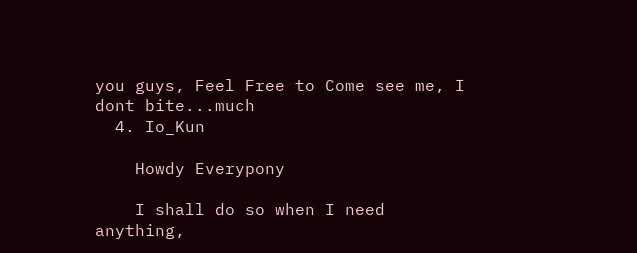you guys, Feel Free to Come see me, I dont bite...much
  4. Io_Kun

    Howdy Everypony

    I shall do so when I need anything,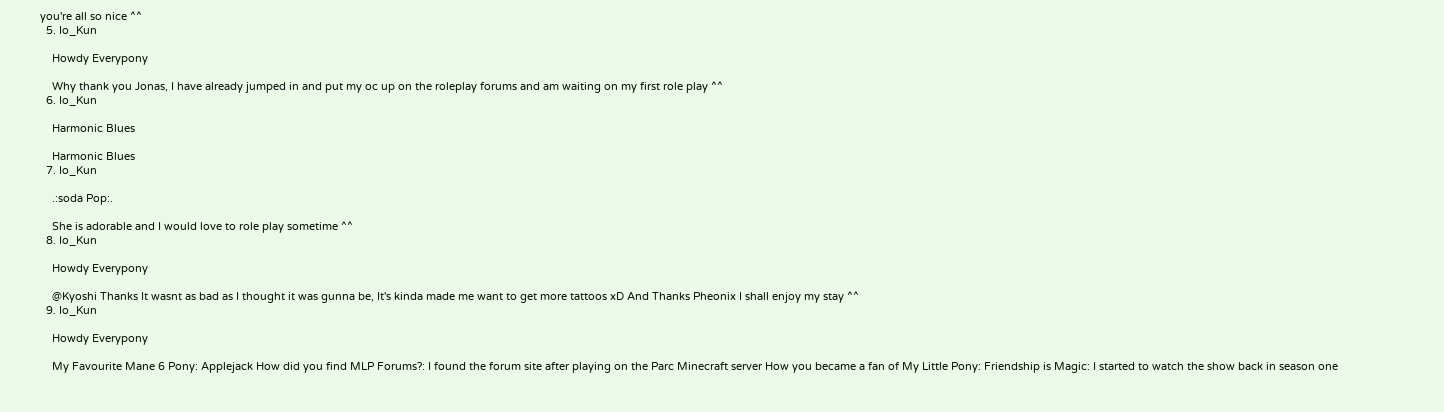you're all so nice ^^
  5. Io_Kun

    Howdy Everypony

    Why thank you Jonas, I have already jumped in and put my oc up on the roleplay forums and am waiting on my first role play ^^
  6. Io_Kun

    Harmonic Blues

    Harmonic Blues
  7. Io_Kun

    .:soda Pop:.

    She is adorable and I would love to role play sometime ^^
  8. Io_Kun

    Howdy Everypony

    @Kyoshi Thanks It wasnt as bad as I thought it was gunna be, It's kinda made me want to get more tattoos xD And Thanks Pheonix I shall enjoy my stay ^^
  9. Io_Kun

    Howdy Everypony

    My Favourite Mane 6 Pony: Applejack How did you find MLP Forums?: I found the forum site after playing on the Parc Minecraft server How you became a fan of My Little Pony: Friendship is Magic: I started to watch the show back in season one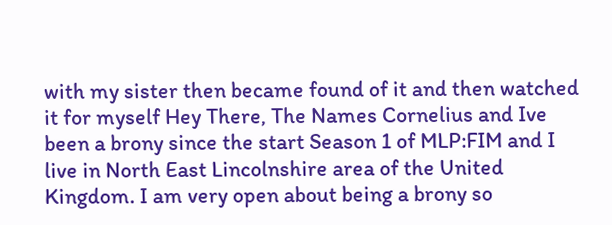with my sister then became found of it and then watched it for myself Hey There, The Names Cornelius and Ive been a brony since the start Season 1 of MLP:FIM and I live in North East Lincolnshire area of the United Kingdom. I am very open about being a brony so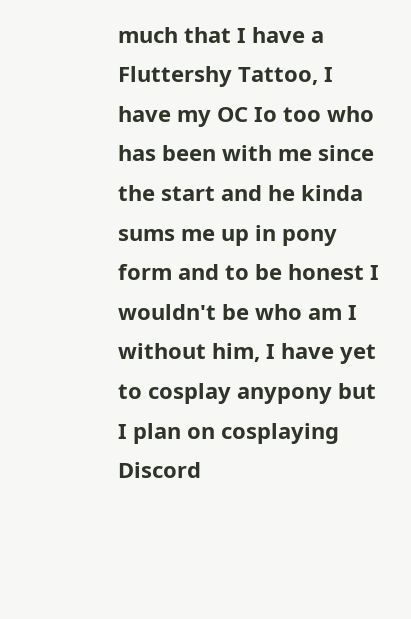much that I have a Fluttershy Tattoo, I have my OC Io too who has been with me since the start and he kinda sums me up in pony form and to be honest I wouldn't be who am I without him, I have yet to cosplay anypony but I plan on cosplaying Discord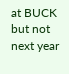at BUCK but not next year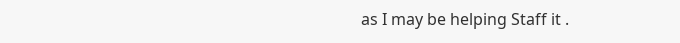as I may be helping Staff it .